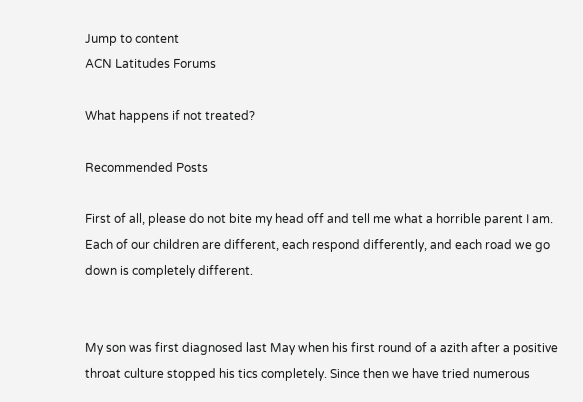Jump to content
ACN Latitudes Forums

What happens if not treated?

Recommended Posts

First of all, please do not bite my head off and tell me what a horrible parent I am. Each of our children are different, each respond differently, and each road we go down is completely different.


My son was first diagnosed last May when his first round of a azith after a positive throat culture stopped his tics completely. Since then we have tried numerous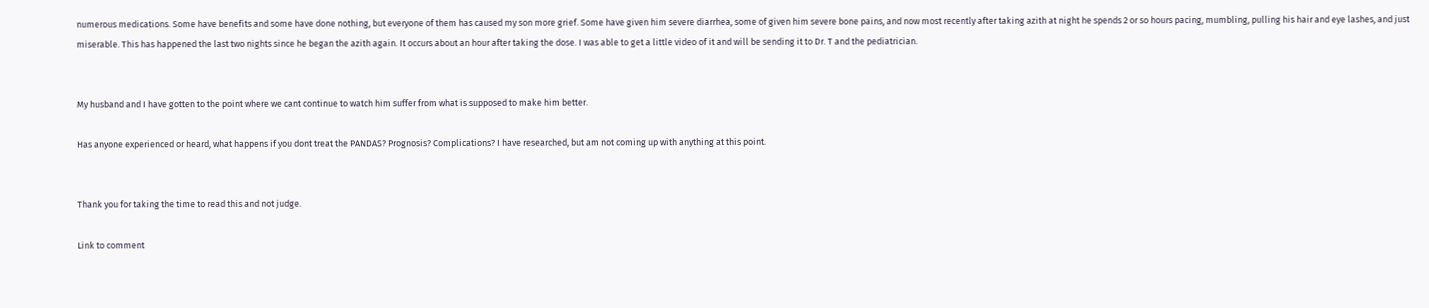numerous medications. Some have benefits and some have done nothing, but everyone of them has caused my son more grief. Some have given him severe diarrhea, some of given him severe bone pains, and now most recently after taking azith at night he spends 2 or so hours pacing, mumbling, pulling his hair and eye lashes, and just miserable. This has happened the last two nights since he began the azith again. It occurs about an hour after taking the dose. I was able to get a little video of it and will be sending it to Dr. T and the pediatrician.


My husband and I have gotten to the point where we cant continue to watch him suffer from what is supposed to make him better.

Has anyone experienced or heard, what happens if you dont treat the PANDAS? Prognosis? Complications? I have researched, but am not coming up with anything at this point.


Thank you for taking the time to read this and not judge.

Link to comment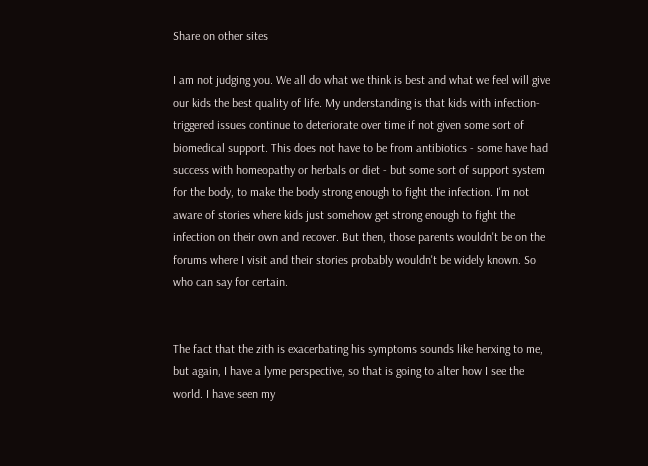Share on other sites

I am not judging you. We all do what we think is best and what we feel will give our kids the best quality of life. My understanding is that kids with infection-triggered issues continue to deteriorate over time if not given some sort of biomedical support. This does not have to be from antibiotics - some have had success with homeopathy or herbals or diet - but some sort of support system for the body, to make the body strong enough to fight the infection. I'm not aware of stories where kids just somehow get strong enough to fight the infection on their own and recover. But then, those parents wouldn't be on the forums where I visit and their stories probably wouldn't be widely known. So who can say for certain.


The fact that the zith is exacerbating his symptoms sounds like herxing to me, but again, I have a lyme perspective, so that is going to alter how I see the world. I have seen my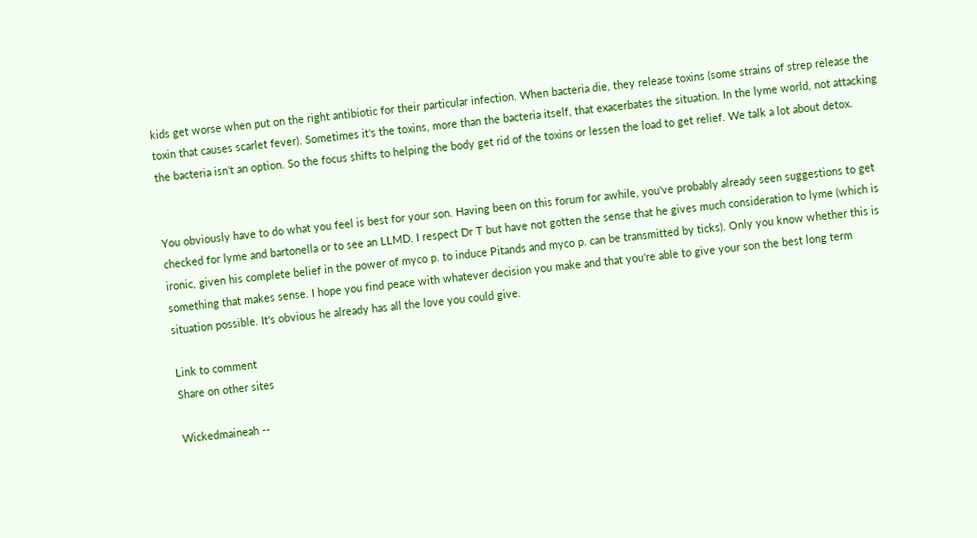kids get worse when put on the right antibiotic for their particular infection. When bacteria die, they release toxins (some strains of strep release the toxin that causes scarlet fever). Sometimes it's the toxins, more than the bacteria itself, that exacerbates the situation. In the lyme world, not attacking the bacteria isn't an option. So the focus shifts to helping the body get rid of the toxins or lessen the load to get relief. We talk a lot about detox.


You obviously have to do what you feel is best for your son. Having been on this forum for awhile, you've probably already seen suggestions to get checked for lyme and bartonella or to see an LLMD. I respect Dr T but have not gotten the sense that he gives much consideration to lyme (which is ironic, given his complete belief in the power of myco p. to induce Pitands and myco p. can be transmitted by ticks). Only you know whether this is something that makes sense. I hope you find peace with whatever decision you make and that you're able to give your son the best long term situation possible. It's obvious he already has all the love you could give.

Link to comment
Share on other sites

Wickedmaineah --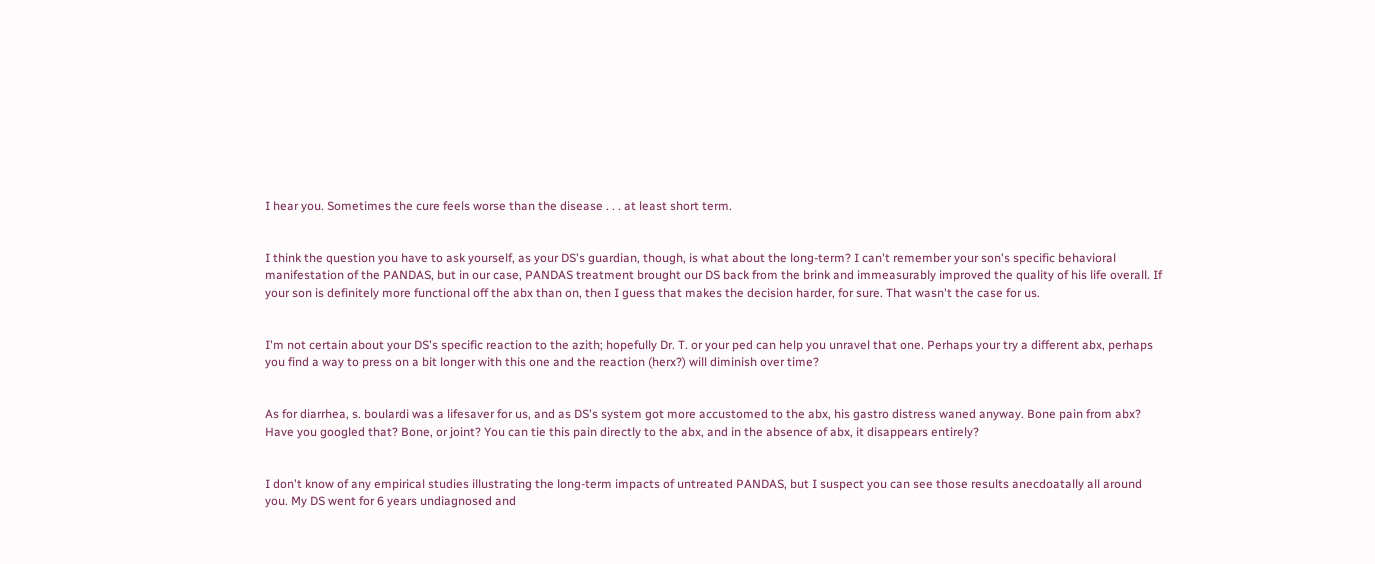I hear you. Sometimes the cure feels worse than the disease . . . at least short term.


I think the question you have to ask yourself, as your DS's guardian, though, is what about the long-term? I can't remember your son's specific behavioral manifestation of the PANDAS, but in our case, PANDAS treatment brought our DS back from the brink and immeasurably improved the quality of his life overall. If your son is definitely more functional off the abx than on, then I guess that makes the decision harder, for sure. That wasn't the case for us.


I'm not certain about your DS's specific reaction to the azith; hopefully Dr. T. or your ped can help you unravel that one. Perhaps your try a different abx, perhaps you find a way to press on a bit longer with this one and the reaction (herx?) will diminish over time?


As for diarrhea, s. boulardi was a lifesaver for us, and as DS's system got more accustomed to the abx, his gastro distress waned anyway. Bone pain from abx? Have you googled that? Bone, or joint? You can tie this pain directly to the abx, and in the absence of abx, it disappears entirely?


I don't know of any empirical studies illustrating the long-term impacts of untreated PANDAS, but I suspect you can see those results anecdoatally all around you. My DS went for 6 years undiagnosed and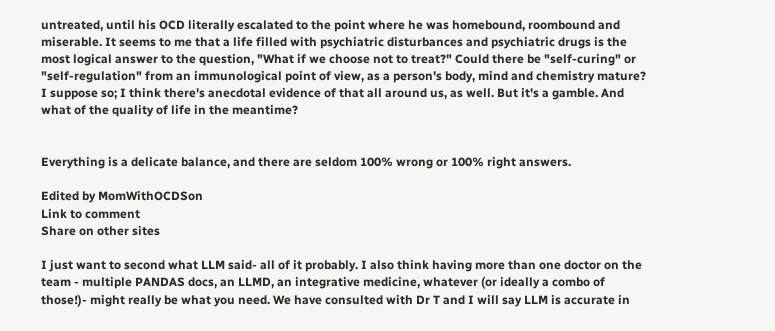untreated, until his OCD literally escalated to the point where he was homebound, roombound and miserable. It seems to me that a life filled with psychiatric disturbances and psychiatric drugs is the most logical answer to the question, "What if we choose not to treat?" Could there be "self-curing" or "self-regulation" from an immunological point of view, as a person's body, mind and chemistry mature? I suppose so; I think there's anecdotal evidence of that all around us, as well. But it's a gamble. And what of the quality of life in the meantime?


Everything is a delicate balance, and there are seldom 100% wrong or 100% right answers.

Edited by MomWithOCDSon
Link to comment
Share on other sites

I just want to second what LLM said- all of it probably. I also think having more than one doctor on the team - multiple PANDAS docs, an LLMD, an integrative medicine, whatever (or ideally a combo of those!)- might really be what you need. We have consulted with Dr T and I will say LLM is accurate in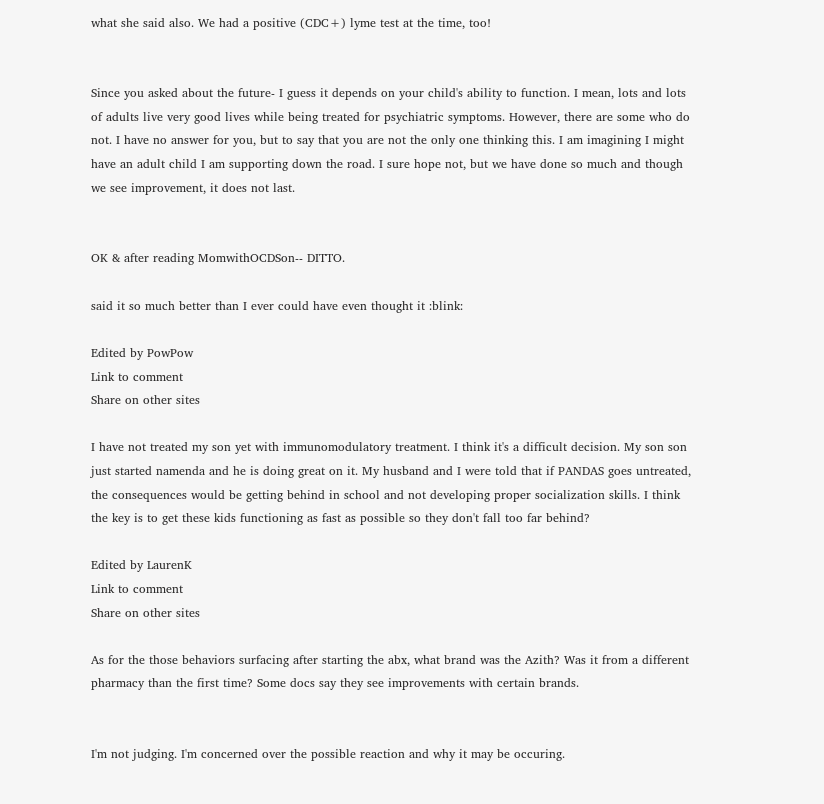what she said also. We had a positive (CDC+) lyme test at the time, too!


Since you asked about the future- I guess it depends on your child's ability to function. I mean, lots and lots of adults live very good lives while being treated for psychiatric symptoms. However, there are some who do not. I have no answer for you, but to say that you are not the only one thinking this. I am imagining I might have an adult child I am supporting down the road. I sure hope not, but we have done so much and though we see improvement, it does not last.


OK & after reading MomwithOCDSon-- DITTO.

said it so much better than I ever could have even thought it :blink:

Edited by PowPow
Link to comment
Share on other sites

I have not treated my son yet with immunomodulatory treatment. I think it's a difficult decision. My son son just started namenda and he is doing great on it. My husband and I were told that if PANDAS goes untreated, the consequences would be getting behind in school and not developing proper socialization skills. I think the key is to get these kids functioning as fast as possible so they don't fall too far behind?

Edited by LaurenK
Link to comment
Share on other sites

As for the those behaviors surfacing after starting the abx, what brand was the Azith? Was it from a different pharmacy than the first time? Some docs say they see improvements with certain brands.


I'm not judging. I'm concerned over the possible reaction and why it may be occuring.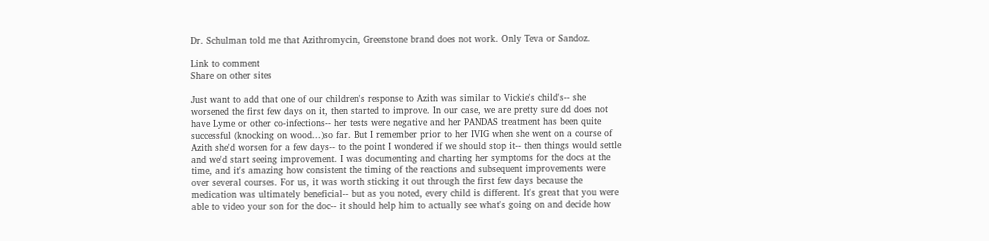Dr. Schulman told me that Azithromycin, Greenstone brand does not work. Only Teva or Sandoz.

Link to comment
Share on other sites

Just want to add that one of our children's response to Azith was similar to Vickie's child's-- she worsened the first few days on it, then started to improve. In our case, we are pretty sure dd does not have Lyme or other co-infections-- her tests were negative and her PANDAS treatment has been quite successful (knocking on wood...)so far. But I remember prior to her IVIG when she went on a course of Azith she'd worsen for a few days-- to the point I wondered if we should stop it-- then things would settle and we'd start seeing improvement. I was documenting and charting her symptoms for the docs at the time, and it's amazing how consistent the timing of the reactions and subsequent improvements were over several courses. For us, it was worth sticking it out through the first few days because the medication was ultimately beneficial-- but as you noted, every child is different. It's great that you were able to video your son for the doc-- it should help him to actually see what's going on and decide how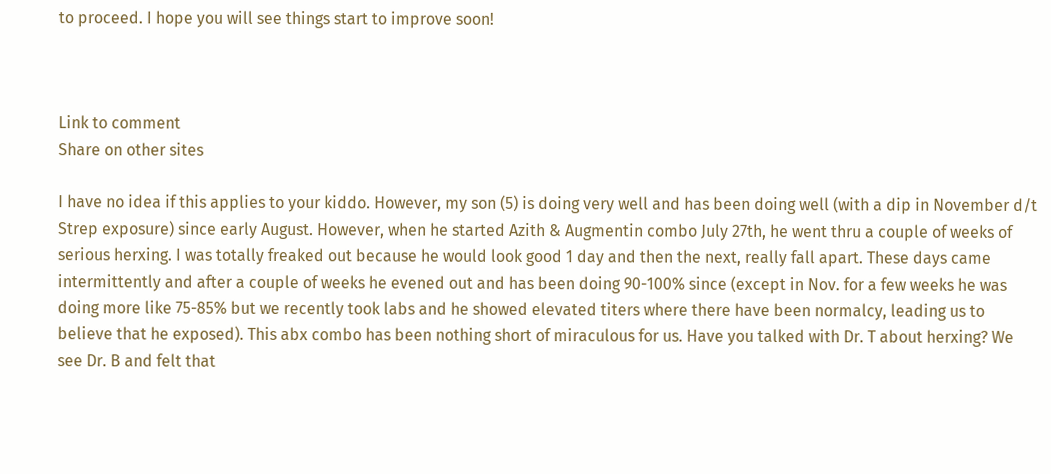to proceed. I hope you will see things start to improve soon!



Link to comment
Share on other sites

I have no idea if this applies to your kiddo. However, my son (5) is doing very well and has been doing well (with a dip in November d/t Strep exposure) since early August. However, when he started Azith & Augmentin combo July 27th, he went thru a couple of weeks of serious herxing. I was totally freaked out because he would look good 1 day and then the next, really fall apart. These days came intermittently and after a couple of weeks he evened out and has been doing 90-100% since (except in Nov. for a few weeks he was doing more like 75-85% but we recently took labs and he showed elevated titers where there have been normalcy, leading us to believe that he exposed). This abx combo has been nothing short of miraculous for us. Have you talked with Dr. T about herxing? We see Dr. B and felt that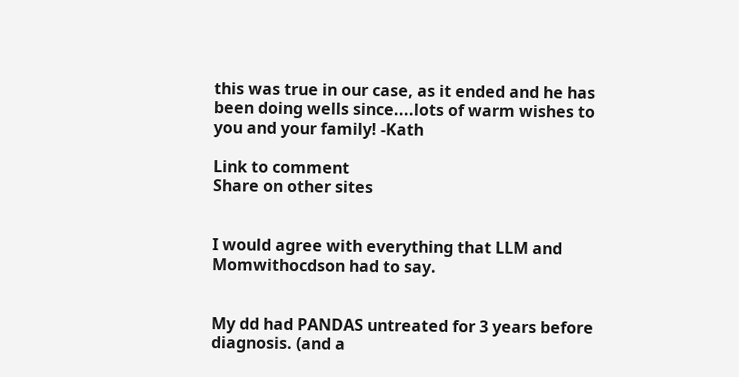this was true in our case, as it ended and he has been doing wells since....lots of warm wishes to you and your family! -Kath

Link to comment
Share on other sites


I would agree with everything that LLM and Momwithocdson had to say.


My dd had PANDAS untreated for 3 years before diagnosis. (and a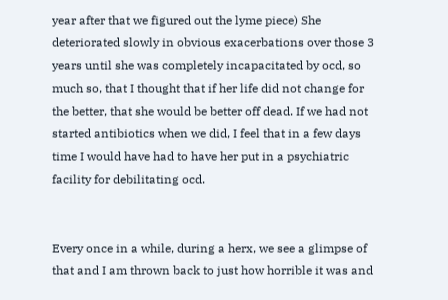year after that we figured out the lyme piece) She deteriorated slowly in obvious exacerbations over those 3 years until she was completely incapacitated by ocd, so much so, that I thought that if her life did not change for the better, that she would be better off dead. If we had not started antibiotics when we did, I feel that in a few days time I would have had to have her put in a psychiatric facility for debilitating ocd.


Every once in a while, during a herx, we see a glimpse of that and I am thrown back to just how horrible it was and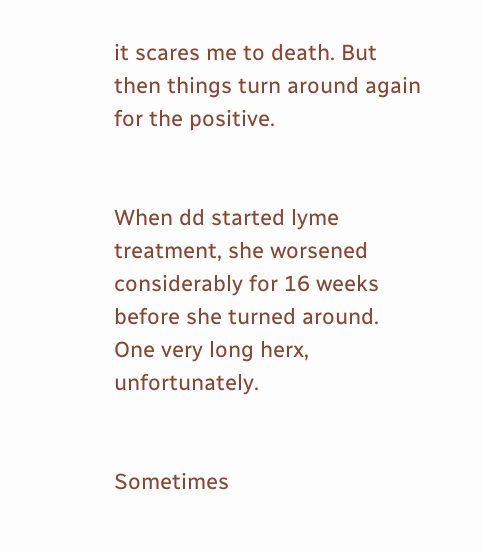it scares me to death. But then things turn around again for the positive.


When dd started lyme treatment, she worsened considerably for 16 weeks before she turned around. One very long herx, unfortunately.


Sometimes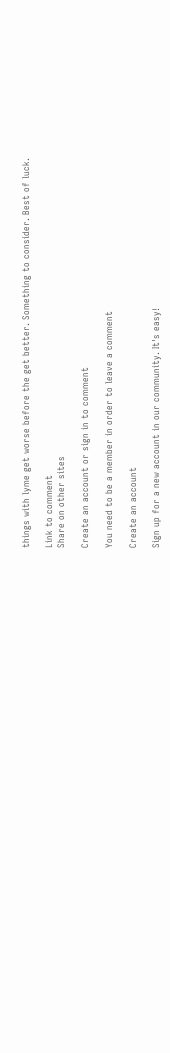things with lyme get worse before the get better. Something to consider. Best of luck.

Link to comment
Share on other sites

Create an account or sign in to comment

You need to be a member in order to leave a comment

Create an account

Sign up for a new account in our community. It's easy!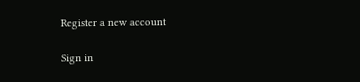Register a new account

Sign in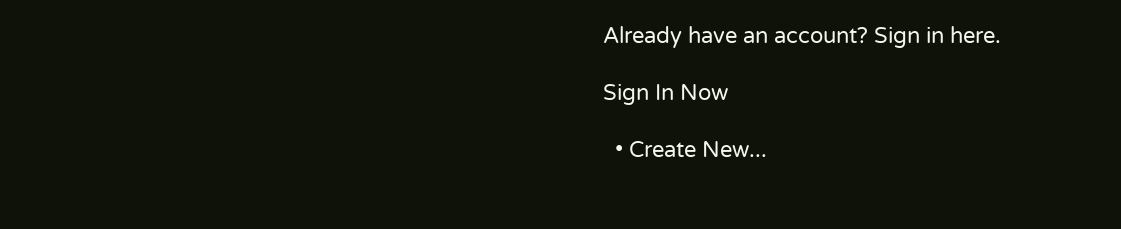Already have an account? Sign in here.

Sign In Now

  • Create New...